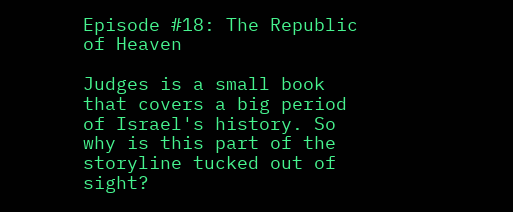Episode #18: The Republic of Heaven

Judges is a small book that covers a big period of Israel's history. So why is this part of the storyline tucked out of sight?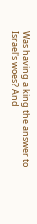Was having a king the answer to Israel's woes? And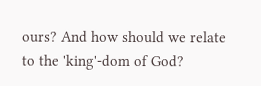ours? And how should we relate to the 'king'-dom of God?